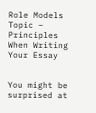Role Models Topic – Principles When Writing Your Essay


You might be surprised at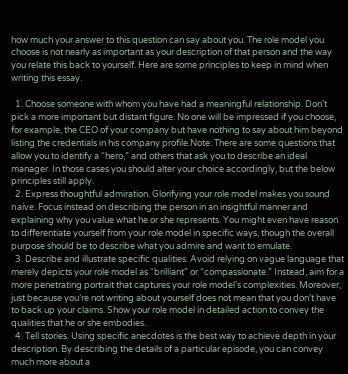how much your answer to this question can say about you. The role model you choose is not nearly as important as your description of that person and the way you relate this back to yourself. Here are some principles to keep in mind when writing this essay.

  1. Choose someone with whom you have had a meaningful relationship. Don’t pick a more important but distant figure. No one will be impressed if you choose, for example, the CEO of your company but have nothing to say about him beyond listing the credentials in his company profile.Note: There are some questions that allow you to identify a “hero,” and others that ask you to describe an ideal manager. In those cases you should alter your choice accordingly, but the below principles still apply.
  2. Express thoughtful admiration. Glorifying your role model makes you sound naíve. Focus instead on describing the person in an insightful manner and explaining why you value what he or she represents. You might even have reason to differentiate yourself from your role model in specific ways, though the overall purpose should be to describe what you admire and want to emulate.
  3. Describe and illustrate specific qualities. Avoid relying on vague language that merely depicts your role model as “brilliant” or “compassionate.” Instead, aim for a more penetrating portrait that captures your role model’s complexities. Moreover, just because you’re not writing about yourself does not mean that you don’t have to back up your claims. Show your role model in detailed action to convey the qualities that he or she embodies.
  4. Tell stories. Using specific anecdotes is the best way to achieve depth in your description. By describing the details of a particular episode, you can convey much more about a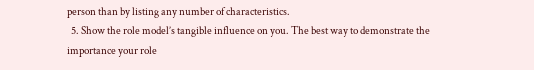person than by listing any number of characteristics.
  5. Show the role model’s tangible influence on you. The best way to demonstrate the importance your role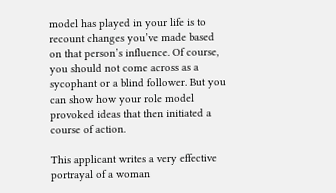model has played in your life is to recount changes you’ve made based on that person’s influence. Of course, you should not come across as a sycophant or a blind follower. But you can show how your role model provoked ideas that then initiated a course of action.

This applicant writes a very effective portrayal of a woman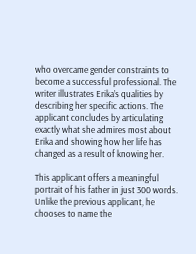who overcame gender constraints to become a successful professional. The writer illustrates Erika’s qualities by describing her specific actions. The applicant concludes by articulating exactly what she admires most about Erika and showing how her life has changed as a result of knowing her.

This applicant offers a meaningful portrait of his father in just 300 words. Unlike the previous applicant, he chooses to name the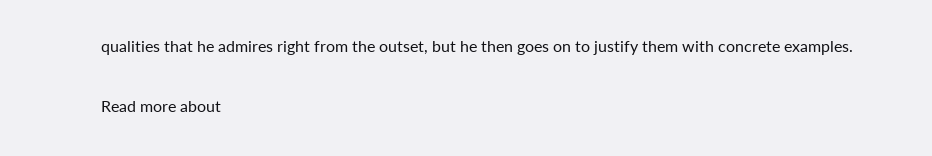qualities that he admires right from the outset, but he then goes on to justify them with concrete examples.

Read more about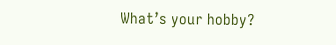What’s your hobby?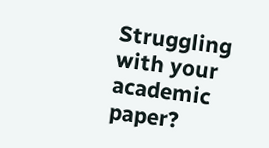Struggling with your academic paper?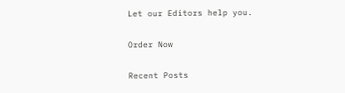Let our Editors help you.

Order Now

Recent Posts